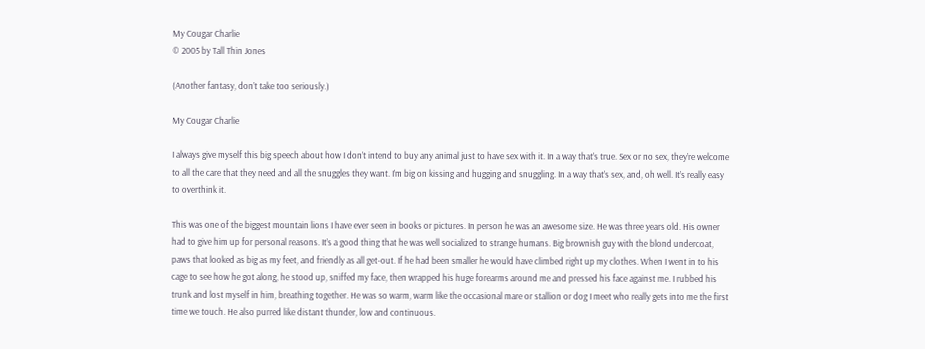My Cougar Charlie
© 2005 by Tall Thin Jones

(Another fantasy, don’t take too seriously.)

My Cougar Charlie

I always give myself this big speech about how I don’t intend to buy any animal just to have sex with it. In a way that’s true. Sex or no sex, they’re welcome to all the care that they need and all the snuggles they want. I’m big on kissing and hugging and snuggling. In a way that’s sex, and, oh well. It’s really easy to overthink it.

This was one of the biggest mountain lions I have ever seen in books or pictures. In person he was an awesome size. He was three years old. His owner had to give him up for personal reasons. It’s a good thing that he was well socialized to strange humans. Big brownish guy with the blond undercoat, paws that looked as big as my feet, and friendly as all get-out. If he had been smaller he would have climbed right up my clothes. When I went in to his cage to see how he got along, he stood up, sniffed my face, then wrapped his huge forearms around me and pressed his face against me. I rubbed his trunk and lost myself in him, breathing together. He was so warm, warm like the occasional mare or stallion or dog I meet who really gets into me the first time we touch. He also purred like distant thunder, low and continuous.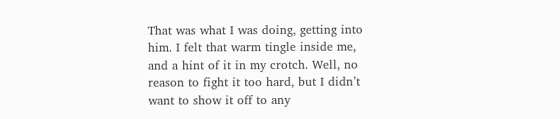That was what I was doing, getting into him. I felt that warm tingle inside me, and a hint of it in my crotch. Well, no reason to fight it too hard, but I didn’t want to show it off to any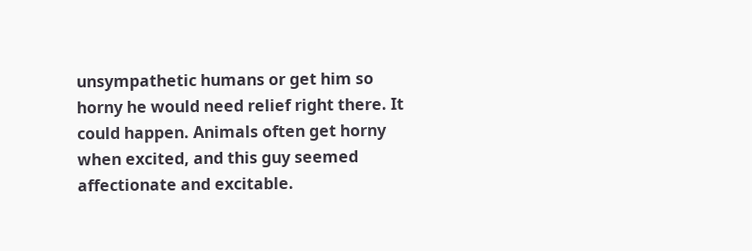unsympathetic humans or get him so horny he would need relief right there. It could happen. Animals often get horny when excited, and this guy seemed affectionate and excitable.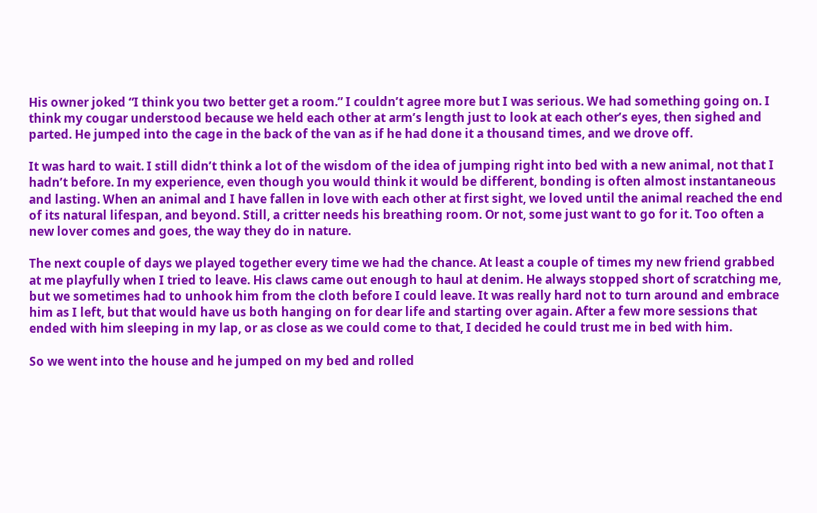His owner joked “I think you two better get a room.” I couldn’t agree more but I was serious. We had something going on. I think my cougar understood because we held each other at arm’s length just to look at each other’s eyes, then sighed and parted. He jumped into the cage in the back of the van as if he had done it a thousand times, and we drove off.

It was hard to wait. I still didn’t think a lot of the wisdom of the idea of jumping right into bed with a new animal, not that I hadn’t before. In my experience, even though you would think it would be different, bonding is often almost instantaneous and lasting. When an animal and I have fallen in love with each other at first sight, we loved until the animal reached the end of its natural lifespan, and beyond. Still, a critter needs his breathing room. Or not, some just want to go for it. Too often a new lover comes and goes, the way they do in nature.

The next couple of days we played together every time we had the chance. At least a couple of times my new friend grabbed at me playfully when I tried to leave. His claws came out enough to haul at denim. He always stopped short of scratching me, but we sometimes had to unhook him from the cloth before I could leave. It was really hard not to turn around and embrace him as I left, but that would have us both hanging on for dear life and starting over again. After a few more sessions that ended with him sleeping in my lap, or as close as we could come to that, I decided he could trust me in bed with him.

So we went into the house and he jumped on my bed and rolled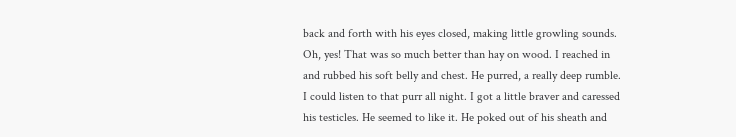back and forth with his eyes closed, making little growling sounds. Oh, yes! That was so much better than hay on wood. I reached in and rubbed his soft belly and chest. He purred, a really deep rumble. I could listen to that purr all night. I got a little braver and caressed his testicles. He seemed to like it. He poked out of his sheath and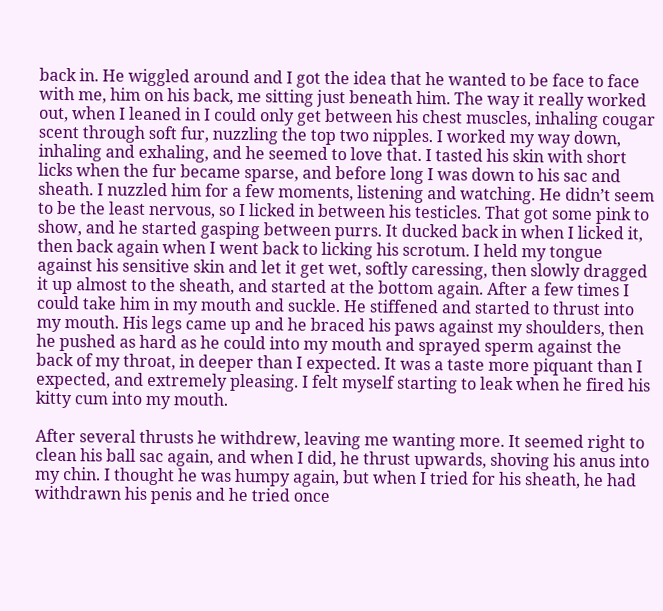back in. He wiggled around and I got the idea that he wanted to be face to face with me, him on his back, me sitting just beneath him. The way it really worked out, when I leaned in I could only get between his chest muscles, inhaling cougar scent through soft fur, nuzzling the top two nipples. I worked my way down, inhaling and exhaling, and he seemed to love that. I tasted his skin with short licks when the fur became sparse, and before long I was down to his sac and sheath. I nuzzled him for a few moments, listening and watching. He didn’t seem to be the least nervous, so I licked in between his testicles. That got some pink to show, and he started gasping between purrs. It ducked back in when I licked it, then back again when I went back to licking his scrotum. I held my tongue against his sensitive skin and let it get wet, softly caressing, then slowly dragged it up almost to the sheath, and started at the bottom again. After a few times I could take him in my mouth and suckle. He stiffened and started to thrust into my mouth. His legs came up and he braced his paws against my shoulders, then he pushed as hard as he could into my mouth and sprayed sperm against the back of my throat, in deeper than I expected. It was a taste more piquant than I expected, and extremely pleasing. I felt myself starting to leak when he fired his kitty cum into my mouth.

After several thrusts he withdrew, leaving me wanting more. It seemed right to clean his ball sac again, and when I did, he thrust upwards, shoving his anus into my chin. I thought he was humpy again, but when I tried for his sheath, he had withdrawn his penis and he tried once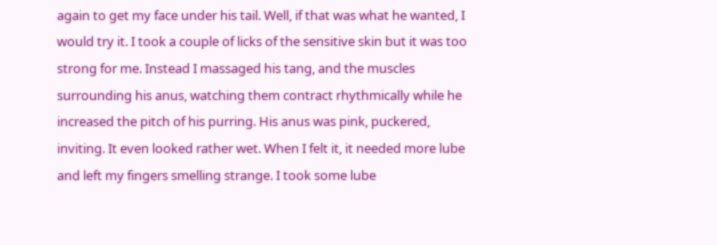again to get my face under his tail. Well, if that was what he wanted, I would try it. I took a couple of licks of the sensitive skin but it was too strong for me. Instead I massaged his tang, and the muscles surrounding his anus, watching them contract rhythmically while he increased the pitch of his purring. His anus was pink, puckered, inviting. It even looked rather wet. When I felt it, it needed more lube and left my fingers smelling strange. I took some lube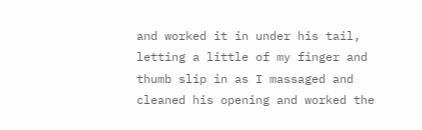and worked it in under his tail, letting a little of my finger and thumb slip in as I massaged and cleaned his opening and worked the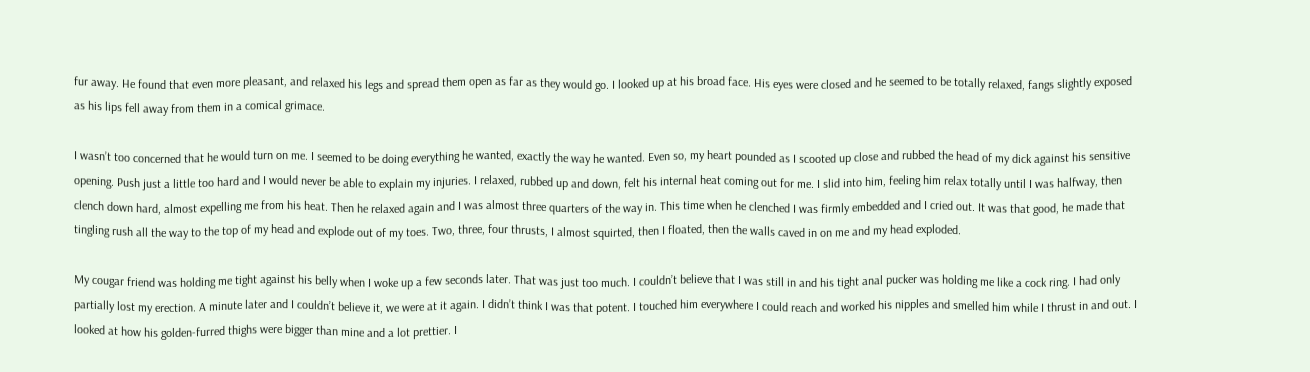fur away. He found that even more pleasant, and relaxed his legs and spread them open as far as they would go. I looked up at his broad face. His eyes were closed and he seemed to be totally relaxed, fangs slightly exposed as his lips fell away from them in a comical grimace.

I wasn’t too concerned that he would turn on me. I seemed to be doing everything he wanted, exactly the way he wanted. Even so, my heart pounded as I scooted up close and rubbed the head of my dick against his sensitive opening. Push just a little too hard and I would never be able to explain my injuries. I relaxed, rubbed up and down, felt his internal heat coming out for me. I slid into him, feeling him relax totally until I was halfway, then clench down hard, almost expelling me from his heat. Then he relaxed again and I was almost three quarters of the way in. This time when he clenched I was firmly embedded and I cried out. It was that good, he made that tingling rush all the way to the top of my head and explode out of my toes. Two, three, four thrusts, I almost squirted, then I floated, then the walls caved in on me and my head exploded.

My cougar friend was holding me tight against his belly when I woke up a few seconds later. That was just too much. I couldn’t believe that I was still in and his tight anal pucker was holding me like a cock ring. I had only partially lost my erection. A minute later and I couldn’t believe it, we were at it again. I didn’t think I was that potent. I touched him everywhere I could reach and worked his nipples and smelled him while I thrust in and out. I looked at how his golden-furred thighs were bigger than mine and a lot prettier. I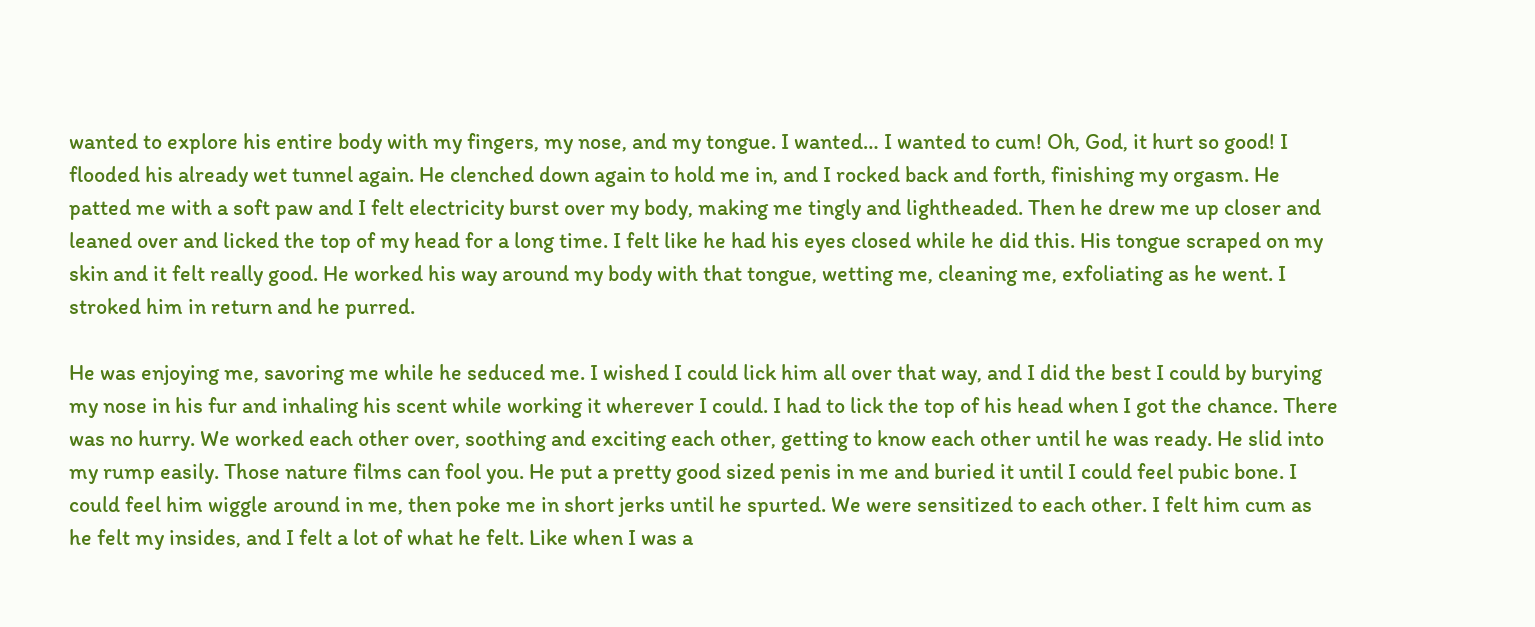wanted to explore his entire body with my fingers, my nose, and my tongue. I wanted… I wanted to cum! Oh, God, it hurt so good! I flooded his already wet tunnel again. He clenched down again to hold me in, and I rocked back and forth, finishing my orgasm. He patted me with a soft paw and I felt electricity burst over my body, making me tingly and lightheaded. Then he drew me up closer and leaned over and licked the top of my head for a long time. I felt like he had his eyes closed while he did this. His tongue scraped on my skin and it felt really good. He worked his way around my body with that tongue, wetting me, cleaning me, exfoliating as he went. I stroked him in return and he purred.

He was enjoying me, savoring me while he seduced me. I wished I could lick him all over that way, and I did the best I could by burying my nose in his fur and inhaling his scent while working it wherever I could. I had to lick the top of his head when I got the chance. There was no hurry. We worked each other over, soothing and exciting each other, getting to know each other until he was ready. He slid into my rump easily. Those nature films can fool you. He put a pretty good sized penis in me and buried it until I could feel pubic bone. I could feel him wiggle around in me, then poke me in short jerks until he spurted. We were sensitized to each other. I felt him cum as he felt my insides, and I felt a lot of what he felt. Like when I was a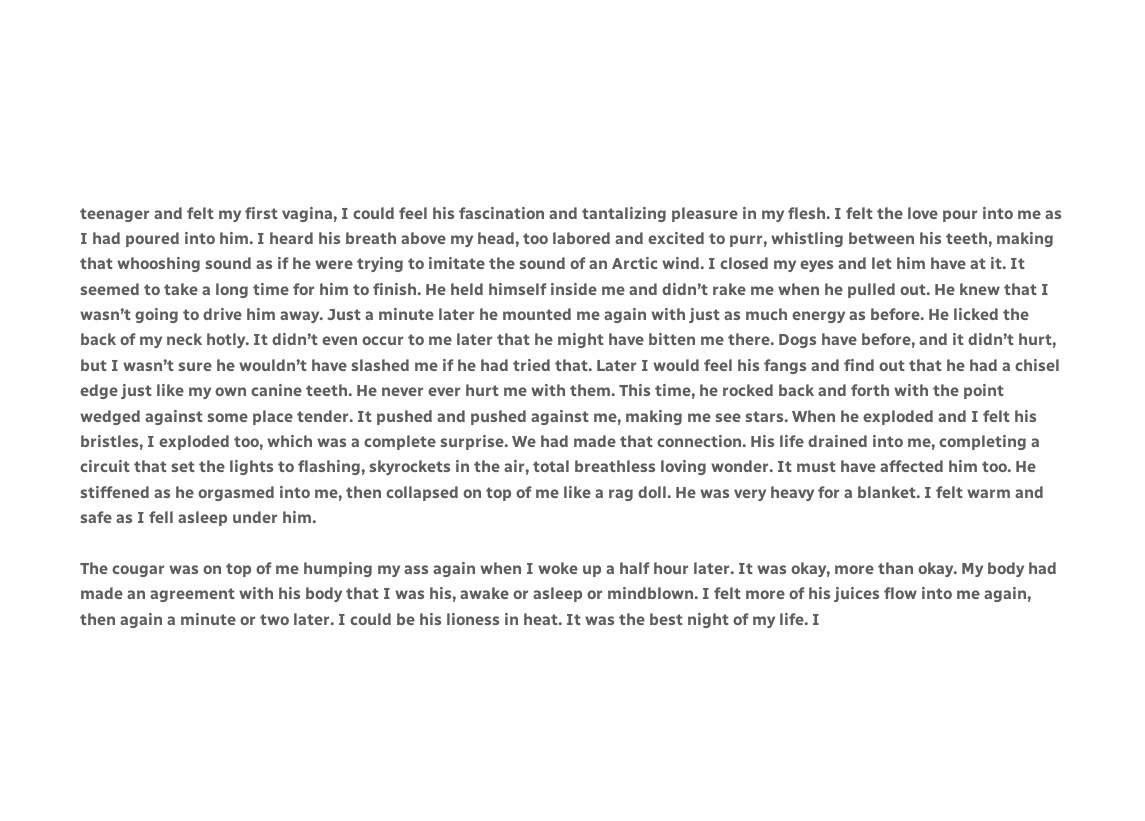teenager and felt my first vagina, I could feel his fascination and tantalizing pleasure in my flesh. I felt the love pour into me as I had poured into him. I heard his breath above my head, too labored and excited to purr, whistling between his teeth, making that whooshing sound as if he were trying to imitate the sound of an Arctic wind. I closed my eyes and let him have at it. It seemed to take a long time for him to finish. He held himself inside me and didn’t rake me when he pulled out. He knew that I wasn’t going to drive him away. Just a minute later he mounted me again with just as much energy as before. He licked the back of my neck hotly. It didn’t even occur to me later that he might have bitten me there. Dogs have before, and it didn’t hurt, but I wasn’t sure he wouldn’t have slashed me if he had tried that. Later I would feel his fangs and find out that he had a chisel edge just like my own canine teeth. He never ever hurt me with them. This time, he rocked back and forth with the point wedged against some place tender. It pushed and pushed against me, making me see stars. When he exploded and I felt his bristles, I exploded too, which was a complete surprise. We had made that connection. His life drained into me, completing a circuit that set the lights to flashing, skyrockets in the air, total breathless loving wonder. It must have affected him too. He stiffened as he orgasmed into me, then collapsed on top of me like a rag doll. He was very heavy for a blanket. I felt warm and safe as I fell asleep under him.

The cougar was on top of me humping my ass again when I woke up a half hour later. It was okay, more than okay. My body had made an agreement with his body that I was his, awake or asleep or mindblown. I felt more of his juices flow into me again, then again a minute or two later. I could be his lioness in heat. It was the best night of my life. I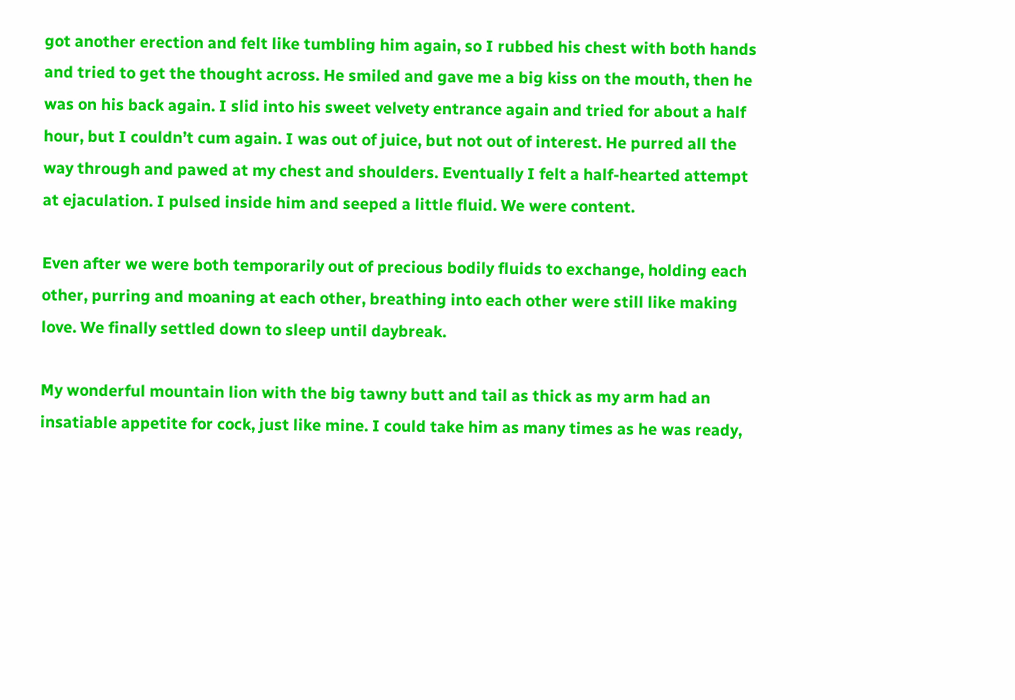got another erection and felt like tumbling him again, so I rubbed his chest with both hands and tried to get the thought across. He smiled and gave me a big kiss on the mouth, then he was on his back again. I slid into his sweet velvety entrance again and tried for about a half hour, but I couldn’t cum again. I was out of juice, but not out of interest. He purred all the way through and pawed at my chest and shoulders. Eventually I felt a half-hearted attempt at ejaculation. I pulsed inside him and seeped a little fluid. We were content.

Even after we were both temporarily out of precious bodily fluids to exchange, holding each other, purring and moaning at each other, breathing into each other were still like making love. We finally settled down to sleep until daybreak.

My wonderful mountain lion with the big tawny butt and tail as thick as my arm had an insatiable appetite for cock, just like mine. I could take him as many times as he was ready,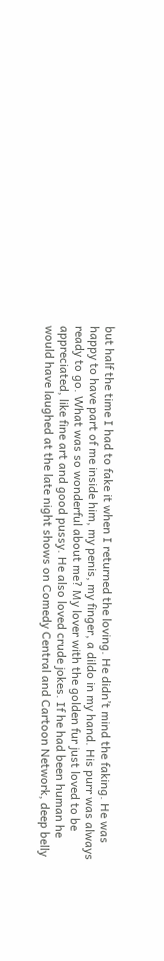but half the time I had to fake it when I returned the loving. He didn’t mind the faking. He was happy to have part of me inside him, my penis, my finger, a dildo in my hand. His purr was always ready to go. What was so wonderful about me? My lover with the golden fur just loved to be appreciated, like fine art and good pussy. He also loved crude jokes. If he had been human he would have laughed at the late night shows on Comedy Central and Cartoon Network, deep belly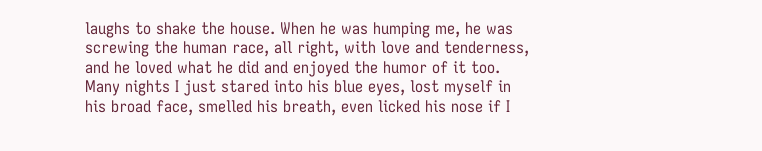laughs to shake the house. When he was humping me, he was screwing the human race, all right, with love and tenderness, and he loved what he did and enjoyed the humor of it too. Many nights I just stared into his blue eyes, lost myself in his broad face, smelled his breath, even licked his nose if I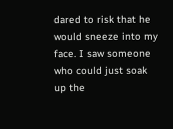dared to risk that he would sneeze into my face. I saw someone who could just soak up the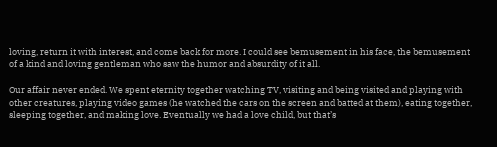loving, return it with interest, and come back for more. I could see bemusement in his face, the bemusement of a kind and loving gentleman who saw the humor and absurdity of it all.

Our affair never ended. We spent eternity together watching TV, visiting and being visited and playing with other creatures, playing video games (he watched the cars on the screen and batted at them), eating together, sleeping together, and making love. Eventually we had a love child, but that’s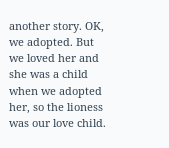another story. OK, we adopted. But we loved her and she was a child when we adopted her, so the lioness was our love child.